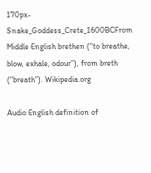170px-Snake_Goddess_Crete_1600BCFrom Middle English brethen (“to breathe, blow, exhale, odour”), from breth (“breath”). Wikipedia.org

Audio English definition of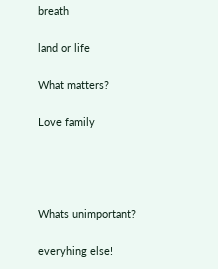breath

land or life

What matters?

Love family




Whats unimportant?

everyhing else!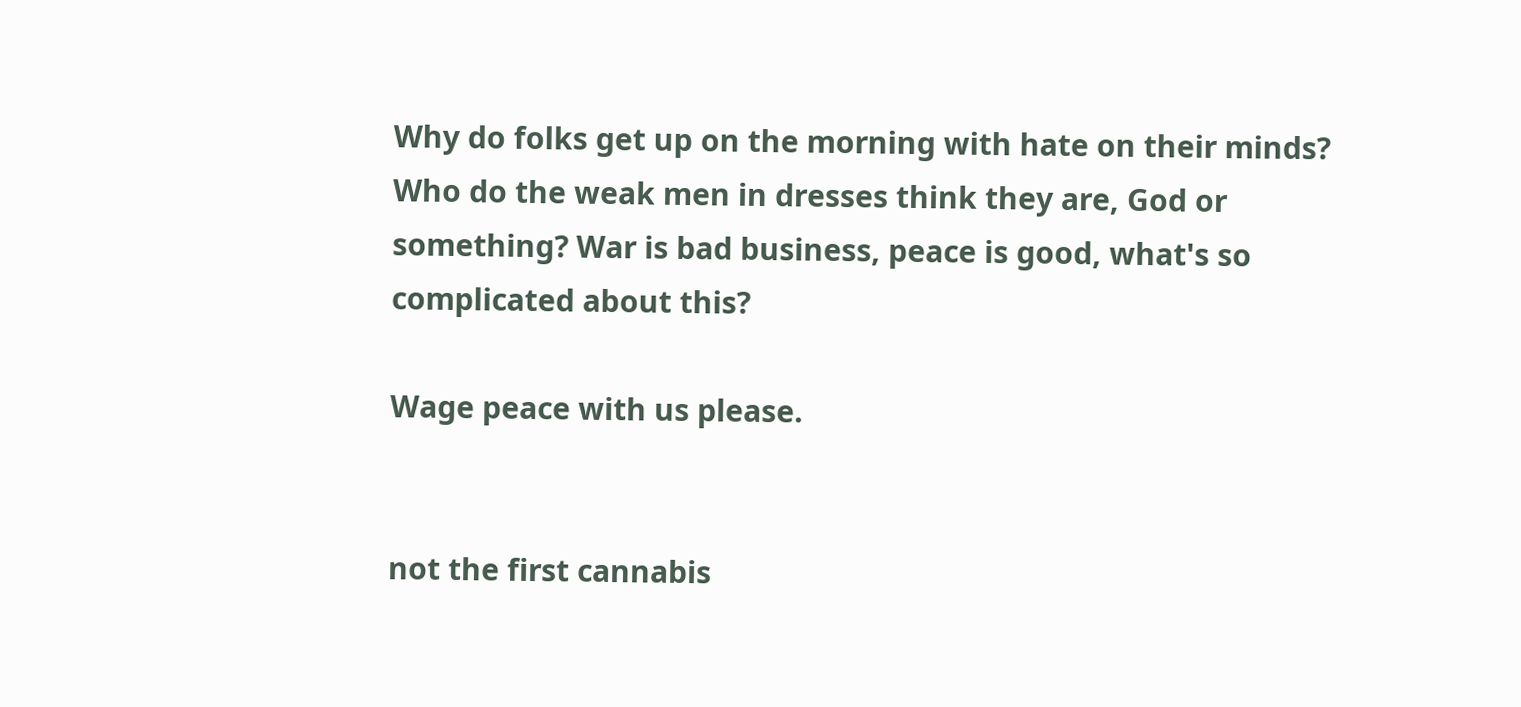Why do folks get up on the morning with hate on their minds? Who do the weak men in dresses think they are, God or something? War is bad business, peace is good, what's so complicated about this?

Wage peace with us please.


not the first cannabis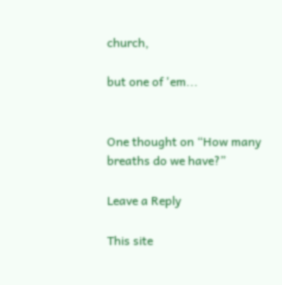church,

but one of 'em...


One thought on “How many breaths do we have?”

Leave a Reply

This site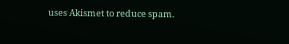uses Akismet to reduce spam.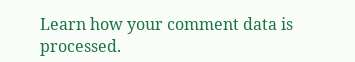Learn how your comment data is processed.